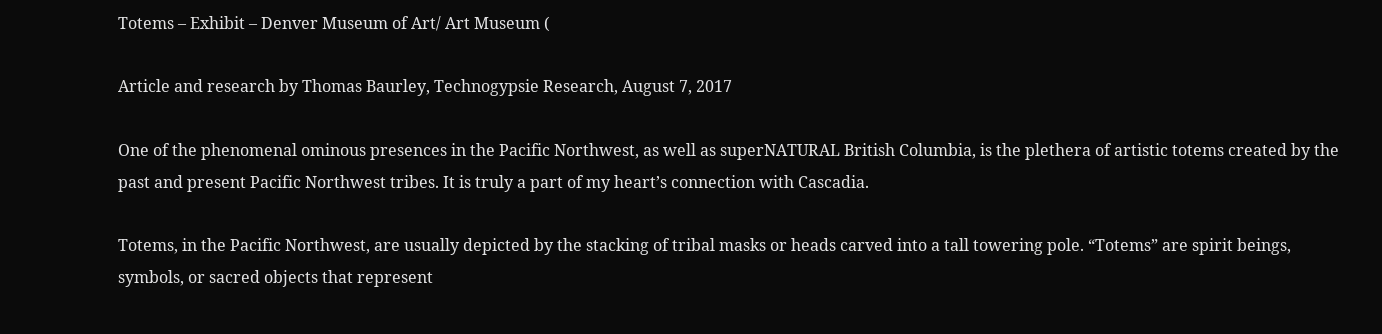Totems – Exhibit – Denver Museum of Art/ Art Museum (

Article and research by Thomas Baurley, Technogypsie Research, August 7, 2017

One of the phenomenal ominous presences in the Pacific Northwest, as well as superNATURAL British Columbia, is the plethera of artistic totems created by the past and present Pacific Northwest tribes. It is truly a part of my heart’s connection with Cascadia.

Totems, in the Pacific Northwest, are usually depicted by the stacking of tribal masks or heads carved into a tall towering pole. “Totems” are spirit beings, symbols, or sacred objects that represent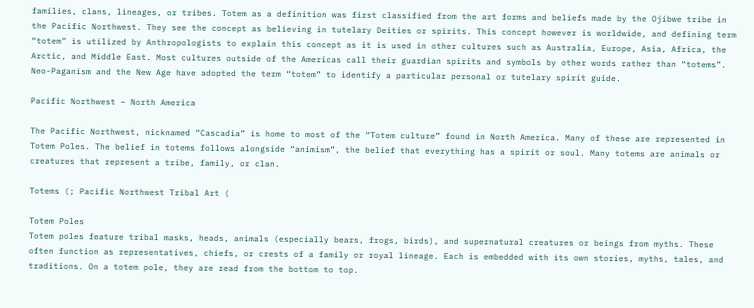families, clans, lineages, or tribes. Totem as a definition was first classified from the art forms and beliefs made by the Ojibwe tribe in the Pacific Northwest. They see the concept as believing in tutelary Deities or spirits. This concept however is worldwide, and defining term “totem” is utilized by Anthropologists to explain this concept as it is used in other cultures such as Australia, Europe, Asia, Africa, the Arctic, and Middle East. Most cultures outside of the Americas call their guardian spirits and symbols by other words rather than “totems”. Neo-Paganism and the New Age have adopted the term “totem” to identify a particular personal or tutelary spirit guide.

Pacific Northwest – North America

The Pacific Northwest, nicknamed “Cascadia” is home to most of the “Totem culture” found in North America. Many of these are represented in Totem Poles. The belief in totems follows alongside “animism”, the belief that everything has a spirit or soul. Many totems are animals or creatures that represent a tribe, family, or clan.

Totems (; Pacific Northwest Tribal Art (

Totem Poles
Totem poles feature tribal masks, heads, animals (especially bears, frogs, birds), and supernatural creatures or beings from myths. These often function as representatives, chiefs, or crests of a family or royal lineage. Each is embedded with its own stories, myths, tales, and traditions. On a totem pole, they are read from the bottom to top.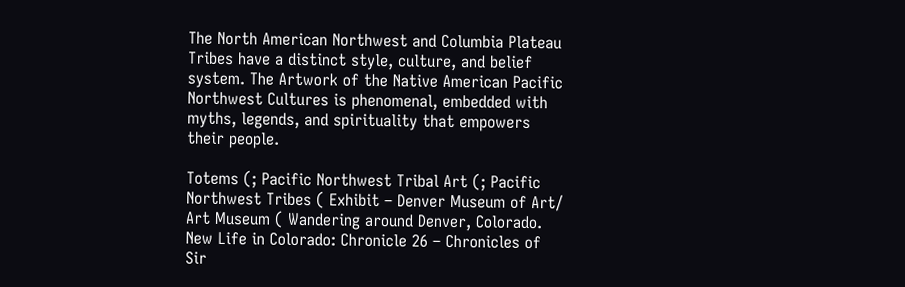The North American Northwest and Columbia Plateau Tribes have a distinct style, culture, and belief system. The Artwork of the Native American Pacific Northwest Cultures is phenomenal, embedded with myths, legends, and spirituality that empowers their people.

Totems (; Pacific Northwest Tribal Art (; Pacific Northwest Tribes ( Exhibit – Denver Museum of Art/ Art Museum ( Wandering around Denver, Colorado. New Life in Colorado: Chronicle 26 – Chronicles of Sir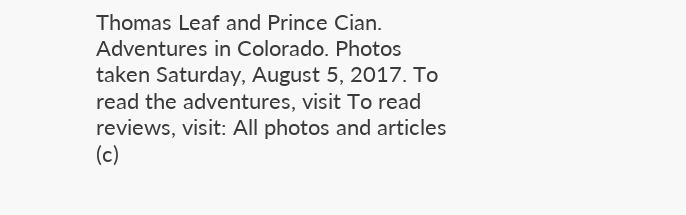Thomas Leaf and Prince Cian. Adventures in Colorado. Photos taken Saturday, August 5, 2017. To read the adventures, visit To read reviews, visit: All photos and articles (c)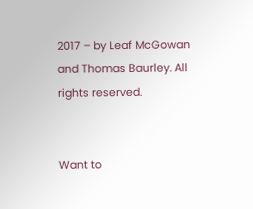2017 – by Leaf McGowan and Thomas Baurley. All rights reserved.


Want to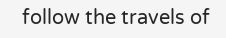follow the travels of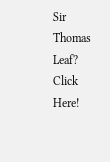Sir Thomas Leaf? Click Here!